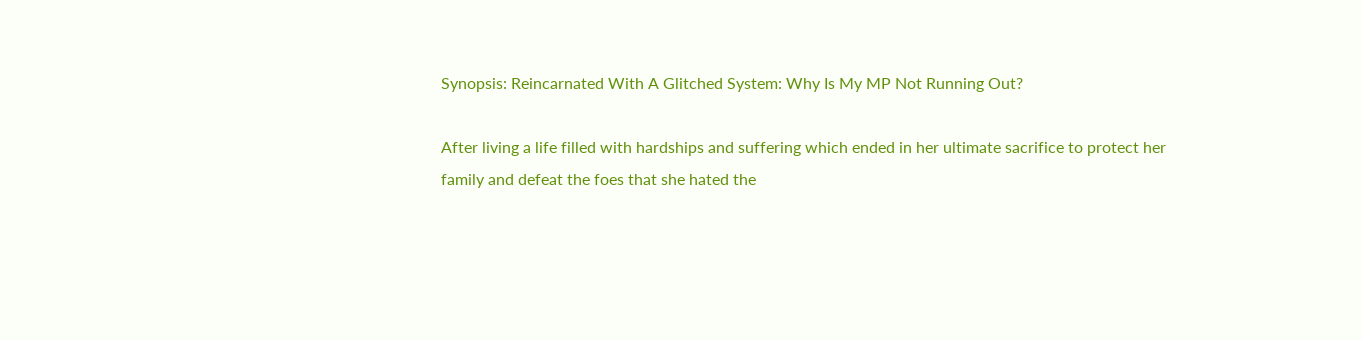Synopsis: Reincarnated With A Glitched System: Why Is My MP Not Running Out?

After living a life filled with hardships and suffering which ended in her ultimate sacrifice to protect her family and defeat the foes that she hated the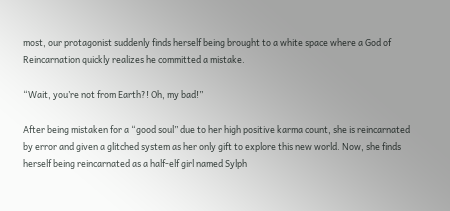most, our protagonist suddenly finds herself being brought to a white space where a God of Reincarnation quickly realizes he committed a mistake.

“Wait, you’re not from Earth?! Oh, my bad!”

After being mistaken for a “good soul” due to her high positive karma count, she is reincarnated by error and given a glitched system as her only gift to explore this new world. Now, she finds herself being reincarnated as a half-elf girl named Sylph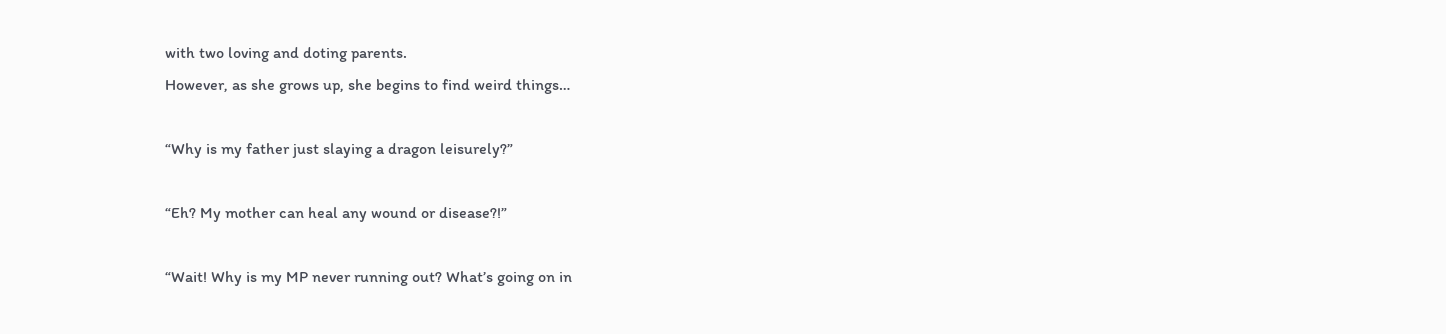with two loving and doting parents.
However, as she grows up, she begins to find weird things…

“Why is my father just slaying a dragon leisurely?”

“Eh? My mother can heal any wound or disease?!”

“Wait! Why is my MP never running out? What’s going on in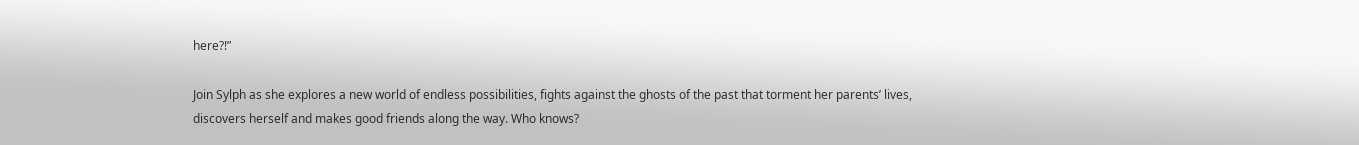here?!”

Join Sylph as she explores a new world of endless possibilities, fights against the ghosts of the past that torment her parents’ lives, discovers herself and makes good friends along the way. Who knows?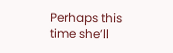Perhaps this time she’ll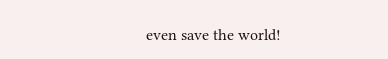even save the world!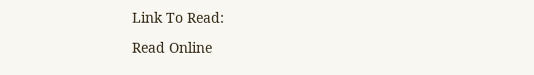Link To Read:

Read Online